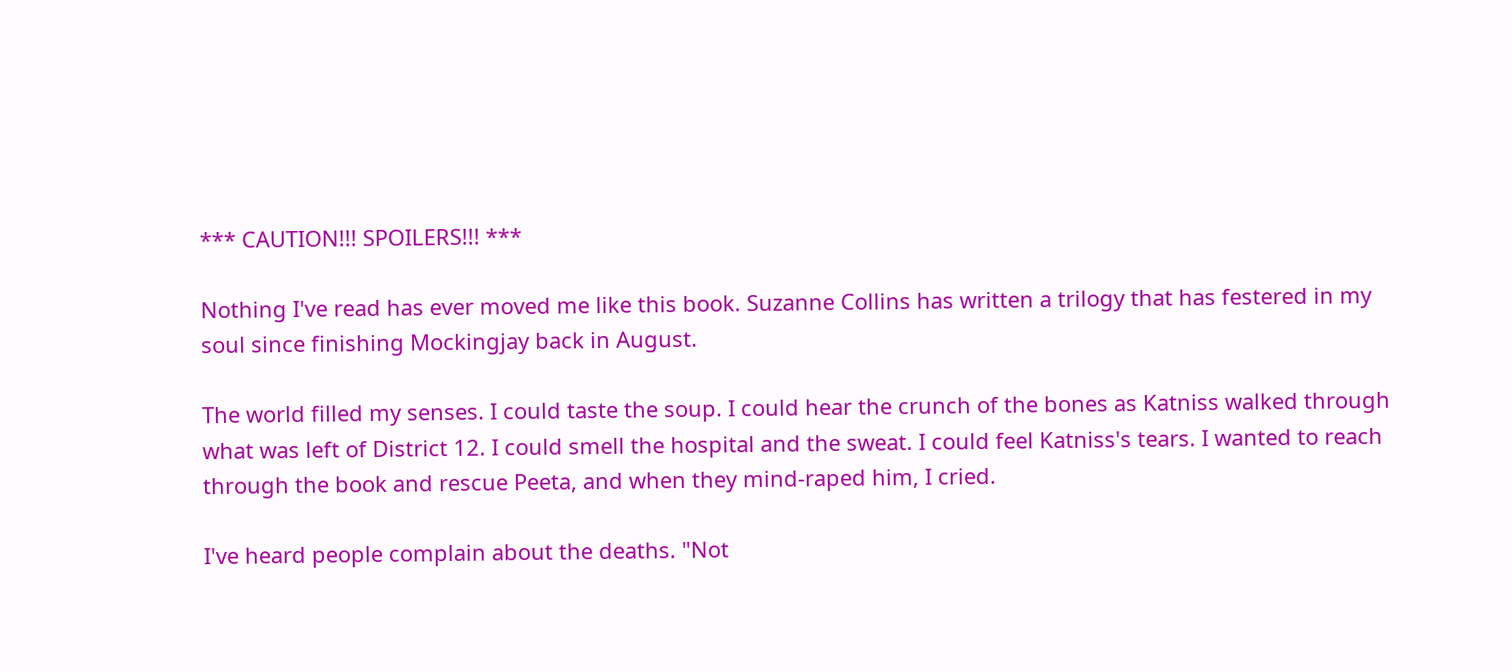*** CAUTION!!! SPOILERS!!! ***

Nothing I've read has ever moved me like this book. Suzanne Collins has written a trilogy that has festered in my soul since finishing Mockingjay back in August.

The world filled my senses. I could taste the soup. I could hear the crunch of the bones as Katniss walked through what was left of District 12. I could smell the hospital and the sweat. I could feel Katniss's tears. I wanted to reach through the book and rescue Peeta, and when they mind-raped him, I cried.

I've heard people complain about the deaths. "Not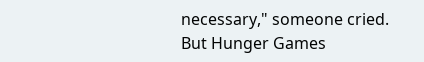necessary," someone cried. But Hunger Games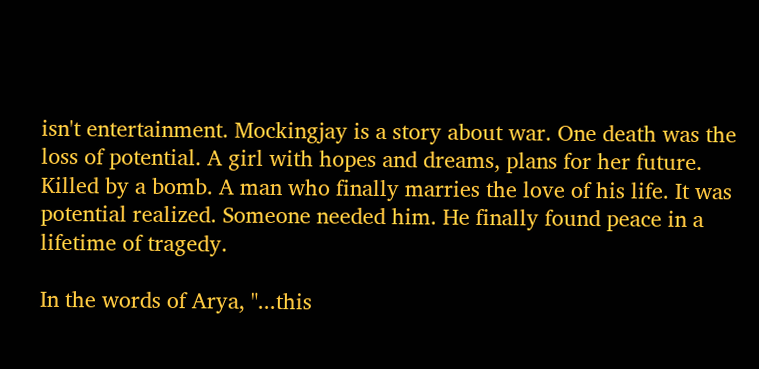isn't entertainment. Mockingjay is a story about war. One death was the loss of potential. A girl with hopes and dreams, plans for her future. Killed by a bomb. A man who finally marries the love of his life. It was potential realized. Someone needed him. He finally found peace in a lifetime of tragedy.

In the words of Arya, "...this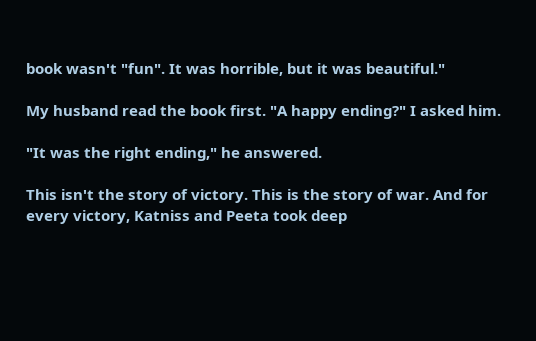book wasn't "fun". It was horrible, but it was beautiful."

My husband read the book first. "A happy ending?" I asked him.

"It was the right ending," he answered.

This isn't the story of victory. This is the story of war. And for every victory, Katniss and Peeta took deep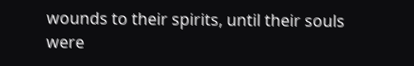wounds to their spirits, until their souls were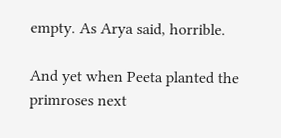empty. As Arya said, horrible.

And yet when Peeta planted the primroses next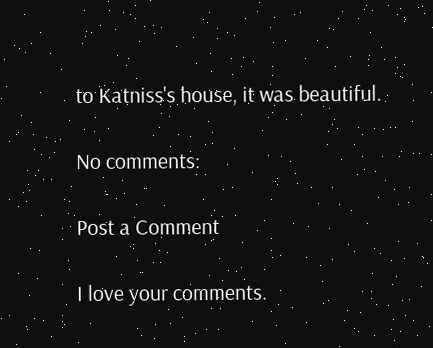to Katniss's house, it was beautiful.

No comments:

Post a Comment

I love your comments.